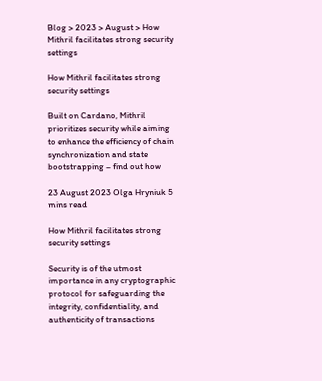Blog > 2023 > August > How Mithril facilitates strong security settings

How Mithril facilitates strong security settings

Built on Cardano, Mithril prioritizes security while aiming to enhance the efficiency of chain synchronization and state bootstrapping – find out how

23 August 2023 Olga Hryniuk 5 mins read

How Mithril facilitates strong security settings

Security is of the utmost importance in any cryptographic protocol for safeguarding the integrity, confidentiality, and authenticity of transactions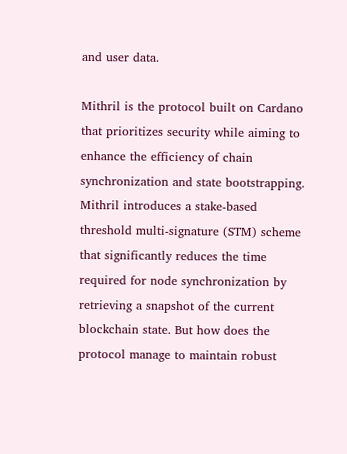and user data.

Mithril is the protocol built on Cardano that prioritizes security while aiming to enhance the efficiency of chain synchronization and state bootstrapping. Mithril introduces a stake-based threshold multi-signature (STM) scheme that significantly reduces the time required for node synchronization by retrieving a snapshot of the current blockchain state. But how does the protocol manage to maintain robust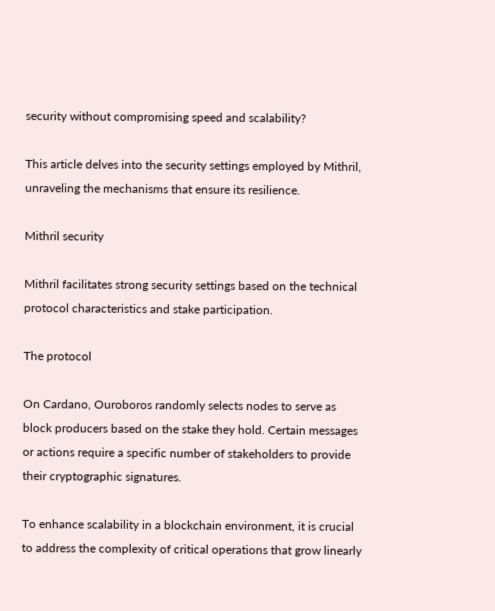security without compromising speed and scalability?

This article delves into the security settings employed by Mithril, unraveling the mechanisms that ensure its resilience.

Mithril security

Mithril facilitates strong security settings based on the technical protocol characteristics and stake participation.

The protocol

On Cardano, Ouroboros randomly selects nodes to serve as block producers based on the stake they hold. Certain messages or actions require a specific number of stakeholders to provide their cryptographic signatures.

To enhance scalability in a blockchain environment, it is crucial to address the complexity of critical operations that grow linearly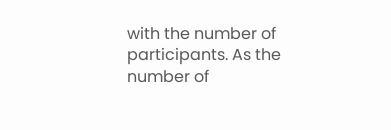with the number of participants. As the number of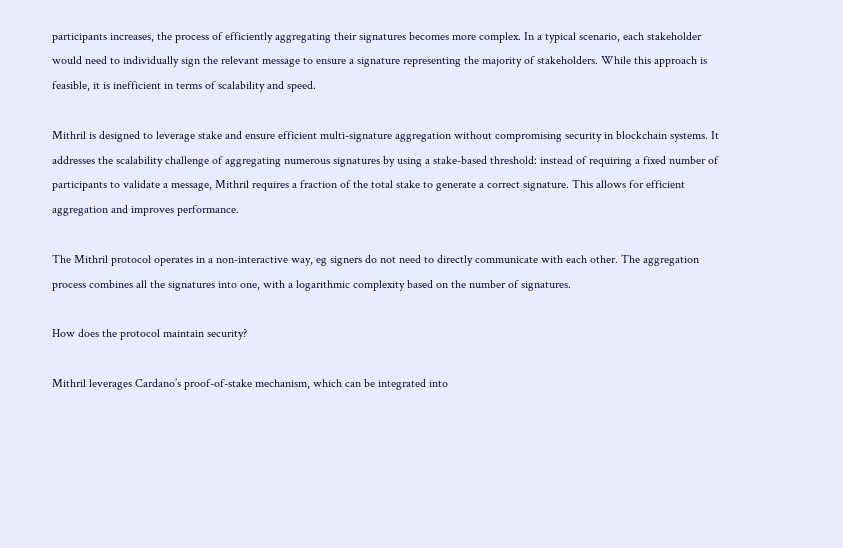participants increases, the process of efficiently aggregating their signatures becomes more complex. In a typical scenario, each stakeholder would need to individually sign the relevant message to ensure a signature representing the majority of stakeholders. While this approach is feasible, it is inefficient in terms of scalability and speed.

Mithril is designed to leverage stake and ensure efficient multi-signature aggregation without compromising security in blockchain systems. It addresses the scalability challenge of aggregating numerous signatures by using a stake-based threshold: instead of requiring a fixed number of participants to validate a message, Mithril requires a fraction of the total stake to generate a correct signature. This allows for efficient aggregation and improves performance.

The Mithril protocol operates in a non-interactive way, eg signers do not need to directly communicate with each other. The aggregation process combines all the signatures into one, with a logarithmic complexity based on the number of signatures.

How does the protocol maintain security?

Mithril leverages Cardano’s proof-of-stake mechanism, which can be integrated into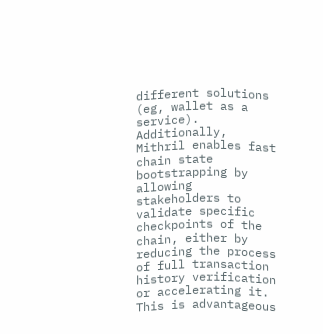different solutions (eg, wallet as a service). Additionally, Mithril enables fast chain state bootstrapping by allowing stakeholders to validate specific checkpoints of the chain, either by reducing the process of full transaction history verification or accelerating it. This is advantageous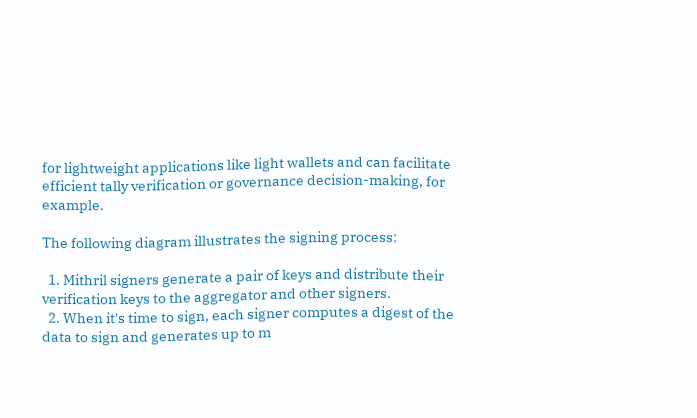for lightweight applications like light wallets and can facilitate efficient tally verification or governance decision-making, for example.

The following diagram illustrates the signing process:

  1. Mithril signers generate a pair of keys and distribute their verification keys to the aggregator and other signers.
  2. When it's time to sign, each signer computes a digest of the data to sign and generates up to m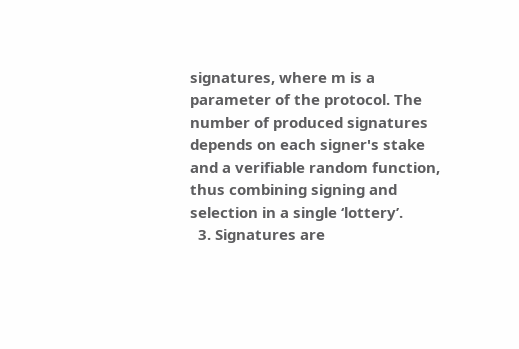signatures, where m is a parameter of the protocol. The number of produced signatures depends on each signer's stake and a verifiable random function, thus combining signing and selection in a single ‘lottery’.
  3. Signatures are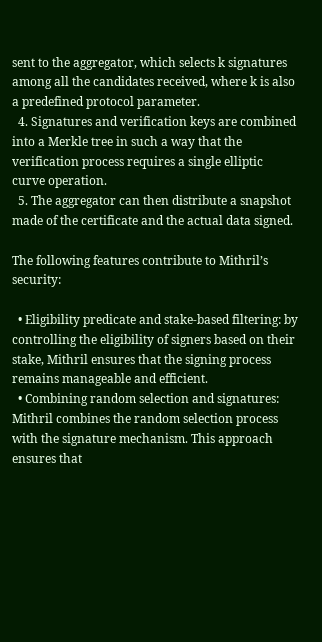sent to the aggregator, which selects k signatures among all the candidates received, where k is also a predefined protocol parameter.
  4. Signatures and verification keys are combined into a Merkle tree in such a way that the verification process requires a single elliptic curve operation.
  5. The aggregator can then distribute a snapshot made of the certificate and the actual data signed.

The following features contribute to Mithril’s security:

  • Eligibility predicate and stake-based filtering: by controlling the eligibility of signers based on their stake, Mithril ensures that the signing process remains manageable and efficient.
  • Combining random selection and signatures: Mithril combines the random selection process with the signature mechanism. This approach ensures that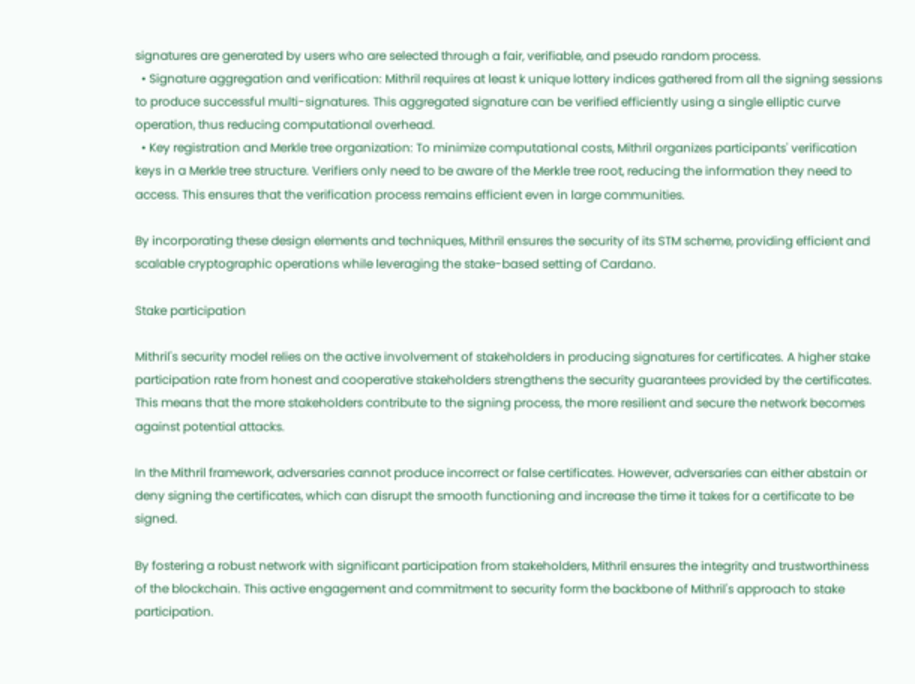signatures are generated by users who are selected through a fair, verifiable, and pseudo random process.
  • Signature aggregation and verification: Mithril requires at least k unique lottery indices gathered from all the signing sessions to produce successful multi-signatures. This aggregated signature can be verified efficiently using a single elliptic curve operation, thus reducing computational overhead.
  • Key registration and Merkle tree organization: To minimize computational costs, Mithril organizes participants' verification keys in a Merkle tree structure. Verifiers only need to be aware of the Merkle tree root, reducing the information they need to access. This ensures that the verification process remains efficient even in large communities.

By incorporating these design elements and techniques, Mithril ensures the security of its STM scheme, providing efficient and scalable cryptographic operations while leveraging the stake-based setting of Cardano.

Stake participation

Mithril's security model relies on the active involvement of stakeholders in producing signatures for certificates. A higher stake participation rate from honest and cooperative stakeholders strengthens the security guarantees provided by the certificates. This means that the more stakeholders contribute to the signing process, the more resilient and secure the network becomes against potential attacks.

In the Mithril framework, adversaries cannot produce incorrect or false certificates. However, adversaries can either abstain or deny signing the certificates, which can disrupt the smooth functioning and increase the time it takes for a certificate to be signed.

By fostering a robust network with significant participation from stakeholders, Mithril ensures the integrity and trustworthiness of the blockchain. This active engagement and commitment to security form the backbone of Mithril's approach to stake participation.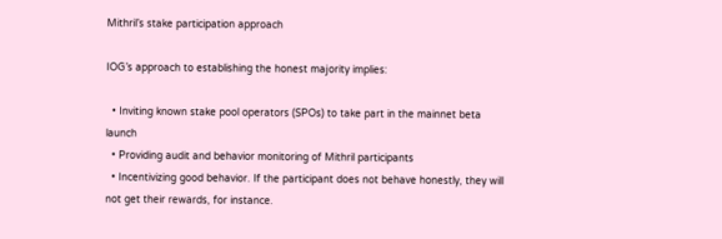Mithril’s stake participation approach

IOG’s approach to establishing the honest majority implies:

  • Inviting known stake pool operators (SPOs) to take part in the mainnet beta launch
  • Providing audit and behavior monitoring of Mithril participants
  • Incentivizing good behavior. If the participant does not behave honestly, they will not get their rewards, for instance.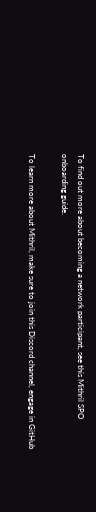To find out more about becoming a network participant, see this Mithril SPO onboarding guide.

To learn more about Mithril, make sure to join this Discord channel, engage in GitHub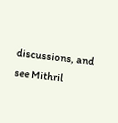discussions, and see Mithril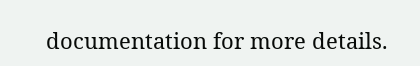documentation for more details.